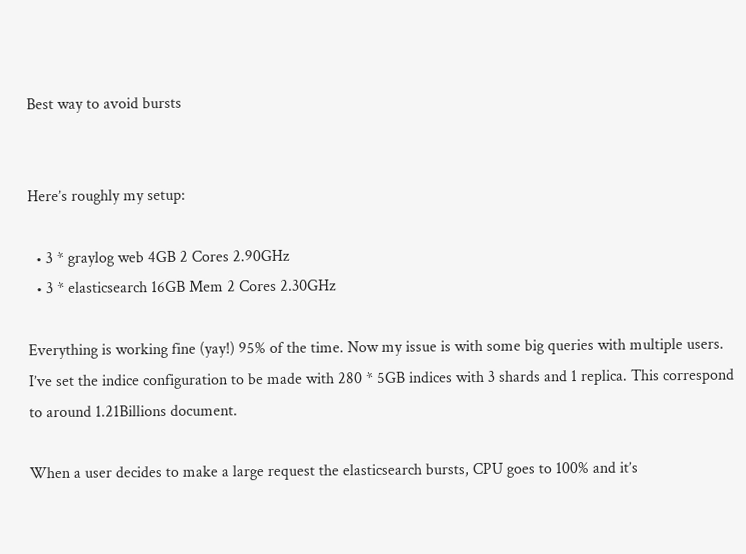Best way to avoid bursts


Here’s roughly my setup:

  • 3 * graylog web 4GB 2 Cores 2.90GHz
  • 3 * elasticsearch 16GB Mem 2 Cores 2.30GHz

Everything is working fine (yay!) 95% of the time. Now my issue is with some big queries with multiple users. I’ve set the indice configuration to be made with 280 * 5GB indices with 3 shards and 1 replica. This correspond to around 1.21Billions document.

When a user decides to make a large request the elasticsearch bursts, CPU goes to 100% and it’s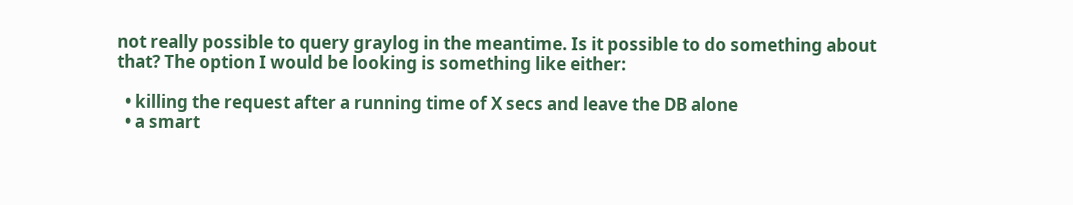not really possible to query graylog in the meantime. Is it possible to do something about that? The option I would be looking is something like either:

  • killing the request after a running time of X secs and leave the DB alone
  • a smart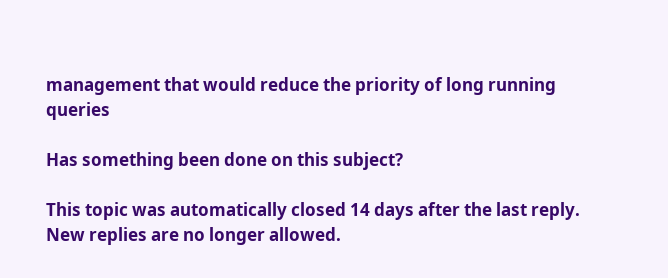management that would reduce the priority of long running queries

Has something been done on this subject?

This topic was automatically closed 14 days after the last reply. New replies are no longer allowed.